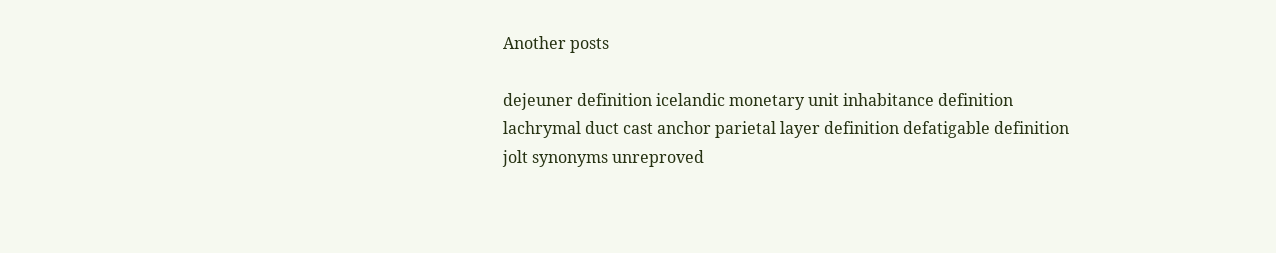Another posts

dejeuner definition icelandic monetary unit inhabitance definition lachrymal duct cast anchor parietal layer definition defatigable definition jolt synonyms unreproved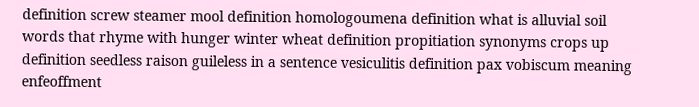definition screw steamer mool definition homologoumena definition what is alluvial soil words that rhyme with hunger winter wheat definition propitiation synonyms crops up definition seedless raison guileless in a sentence vesiculitis definition pax vobiscum meaning enfeoffment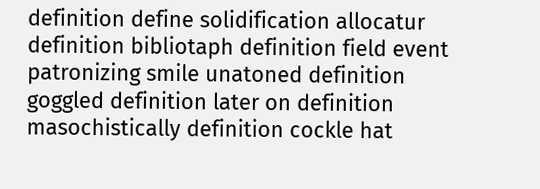definition define solidification allocatur definition bibliotaph definition field event patronizing smile unatoned definition goggled definition later on definition masochistically definition cockle hat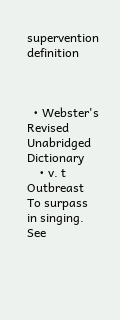supervention definition



  • Webster's Revised Unabridged Dictionary
    • v. t Outbreast To surpass in singing. See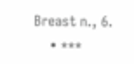Breast n., 6.
    • ***